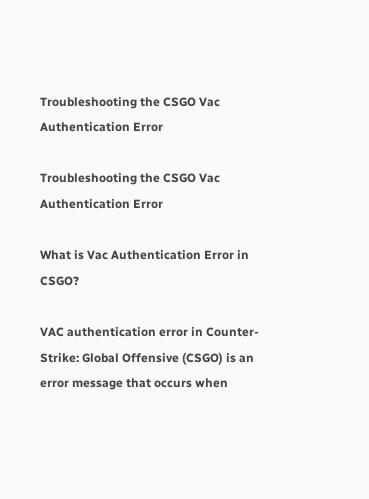Troubleshooting the CSGO Vac Authentication Error

Troubleshooting the CSGO Vac Authentication Error

What is Vac Authentication Error in CSGO?

VAC authentication error in Counter-Strike: Global Offensive (CSGO) is an error message that occurs when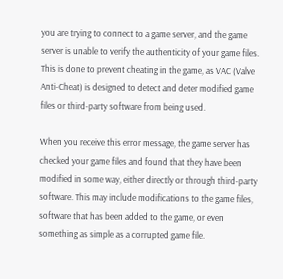you are trying to connect to a game server, and the game server is unable to verify the authenticity of your game files. This is done to prevent cheating in the game, as VAC (Valve Anti-Cheat) is designed to detect and deter modified game files or third-party software from being used.

When you receive this error message, the game server has checked your game files and found that they have been modified in some way, either directly or through third-party software. This may include modifications to the game files, software that has been added to the game, or even something as simple as a corrupted game file.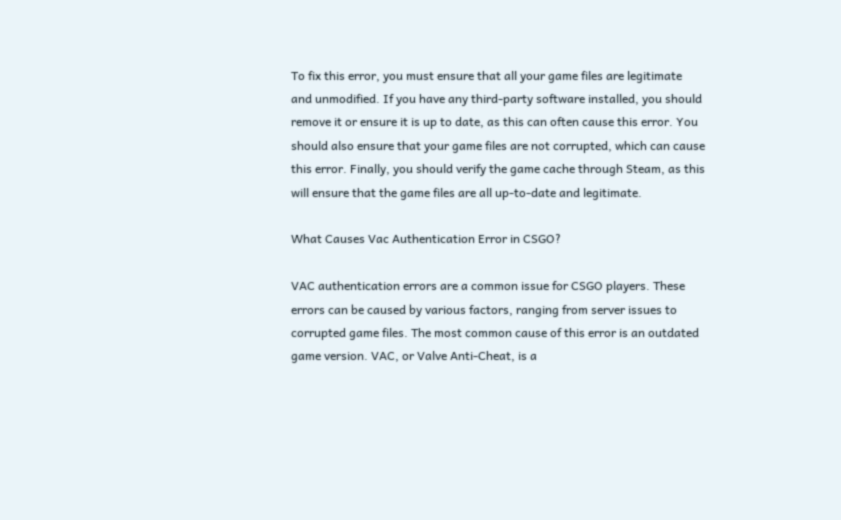To fix this error, you must ensure that all your game files are legitimate and unmodified. If you have any third-party software installed, you should remove it or ensure it is up to date, as this can often cause this error. You should also ensure that your game files are not corrupted, which can cause this error. Finally, you should verify the game cache through Steam, as this will ensure that the game files are all up-to-date and legitimate.

What Causes Vac Authentication Error in CSGO?

VAC authentication errors are a common issue for CSGO players. These errors can be caused by various factors, ranging from server issues to corrupted game files. The most common cause of this error is an outdated game version. VAC, or Valve Anti-Cheat, is a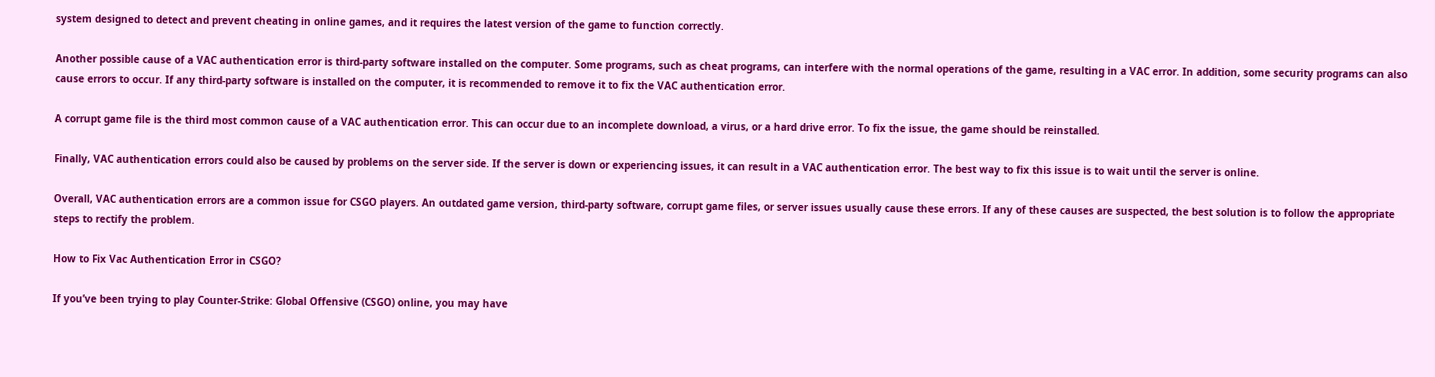system designed to detect and prevent cheating in online games, and it requires the latest version of the game to function correctly.

Another possible cause of a VAC authentication error is third-party software installed on the computer. Some programs, such as cheat programs, can interfere with the normal operations of the game, resulting in a VAC error. In addition, some security programs can also cause errors to occur. If any third-party software is installed on the computer, it is recommended to remove it to fix the VAC authentication error.

A corrupt game file is the third most common cause of a VAC authentication error. This can occur due to an incomplete download, a virus, or a hard drive error. To fix the issue, the game should be reinstalled.

Finally, VAC authentication errors could also be caused by problems on the server side. If the server is down or experiencing issues, it can result in a VAC authentication error. The best way to fix this issue is to wait until the server is online.

Overall, VAC authentication errors are a common issue for CSGO players. An outdated game version, third-party software, corrupt game files, or server issues usually cause these errors. If any of these causes are suspected, the best solution is to follow the appropriate steps to rectify the problem.

How to Fix Vac Authentication Error in CSGO?

If you’ve been trying to play Counter-Strike: Global Offensive (CSGO) online, you may have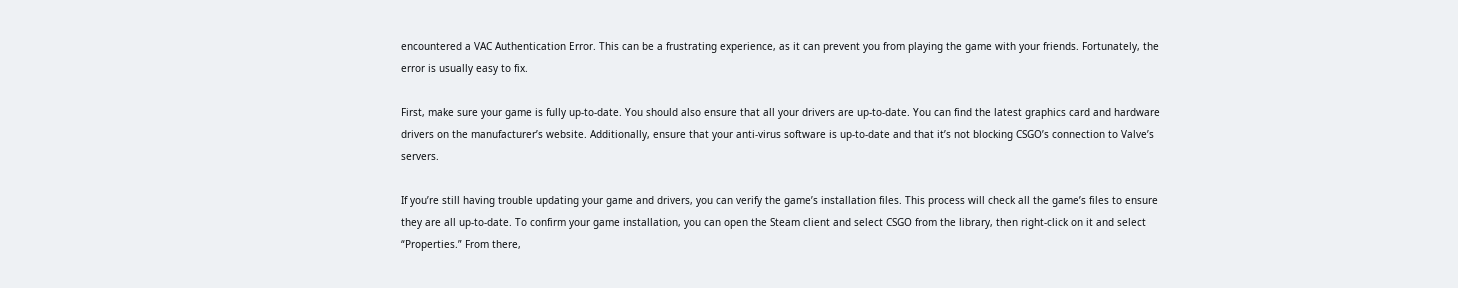encountered a VAC Authentication Error. This can be a frustrating experience, as it can prevent you from playing the game with your friends. Fortunately, the error is usually easy to fix.

First, make sure your game is fully up-to-date. You should also ensure that all your drivers are up-to-date. You can find the latest graphics card and hardware drivers on the manufacturer’s website. Additionally, ensure that your anti-virus software is up-to-date and that it’s not blocking CSGO’s connection to Valve’s servers.

If you’re still having trouble updating your game and drivers, you can verify the game’s installation files. This process will check all the game’s files to ensure they are all up-to-date. To confirm your game installation, you can open the Steam client and select CSGO from the library, then right-click on it and select “Properties.” From there,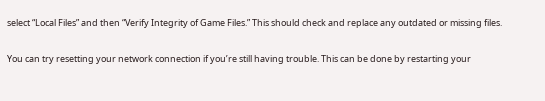select “Local Files” and then “Verify Integrity of Game Files.” This should check and replace any outdated or missing files.

You can try resetting your network connection if you’re still having trouble. This can be done by restarting your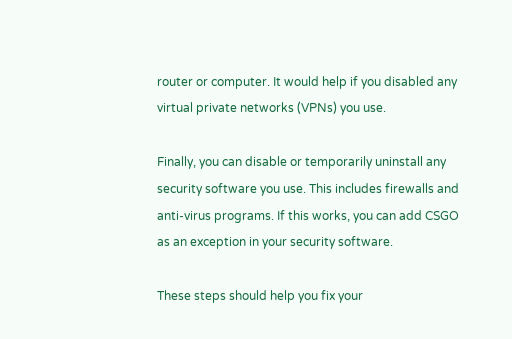router or computer. It would help if you disabled any virtual private networks (VPNs) you use.

Finally, you can disable or temporarily uninstall any security software you use. This includes firewalls and anti-virus programs. If this works, you can add CSGO as an exception in your security software.

These steps should help you fix your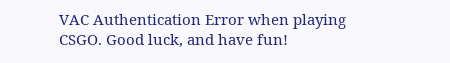VAC Authentication Error when playing CSGO. Good luck, and have fun!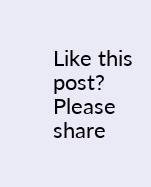Like this post? Please share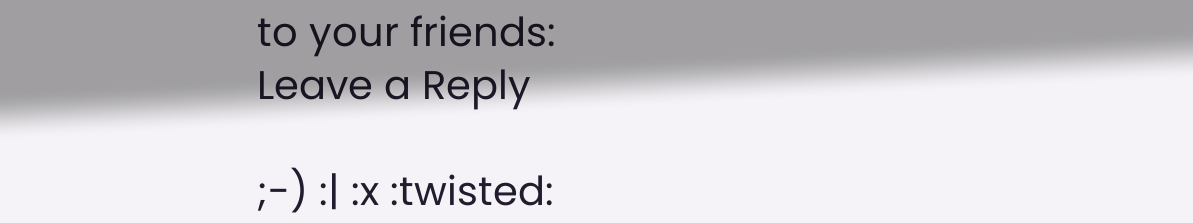to your friends:
Leave a Reply

;-) :| :x :twisted: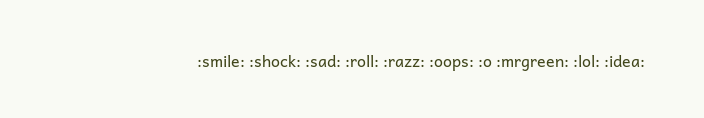:smile: :shock: :sad: :roll: :razz: :oops: :o :mrgreen: :lol: :idea: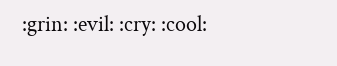:grin: :evil: :cry: :cool: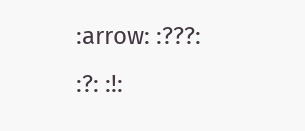:arrow: :???: :?: :!: